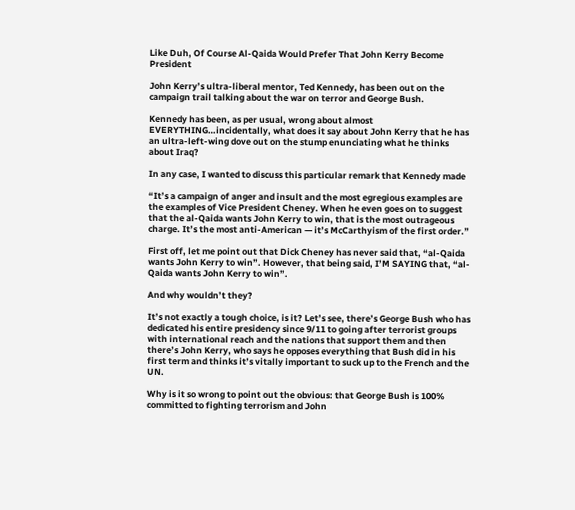Like Duh, Of Course Al-Qaida Would Prefer That John Kerry Become President

John Kerry’s ultra-liberal mentor, Ted Kennedy, has been out on the campaign trail talking about the war on terror and George Bush.

Kennedy has been, as per usual, wrong about almost EVERYTHING…incidentally, what does it say about John Kerry that he has an ultra-left-wing dove out on the stump enunciating what he thinks about Iraq?

In any case, I wanted to discuss this particular remark that Kennedy made

“It’s a campaign of anger and insult and the most egregious examples are the examples of Vice President Cheney. When he even goes on to suggest that the al-Qaida wants John Kerry to win, that is the most outrageous charge. It’s the most anti-American — it’s McCarthyism of the first order.”

First off, let me point out that Dick Cheney has never said that, “al-Qaida wants John Kerry to win”. However, that being said, I’M SAYING that, “al-Qaida wants John Kerry to win”.

And why wouldn’t they?

It’s not exactly a tough choice, is it? Let’s see, there’s George Bush who has dedicated his entire presidency since 9/11 to going after terrorist groups with international reach and the nations that support them and then there’s John Kerry, who says he opposes everything that Bush did in his first term and thinks it’s vitally important to suck up to the French and the UN.

Why is it so wrong to point out the obvious: that George Bush is 100% committed to fighting terrorism and John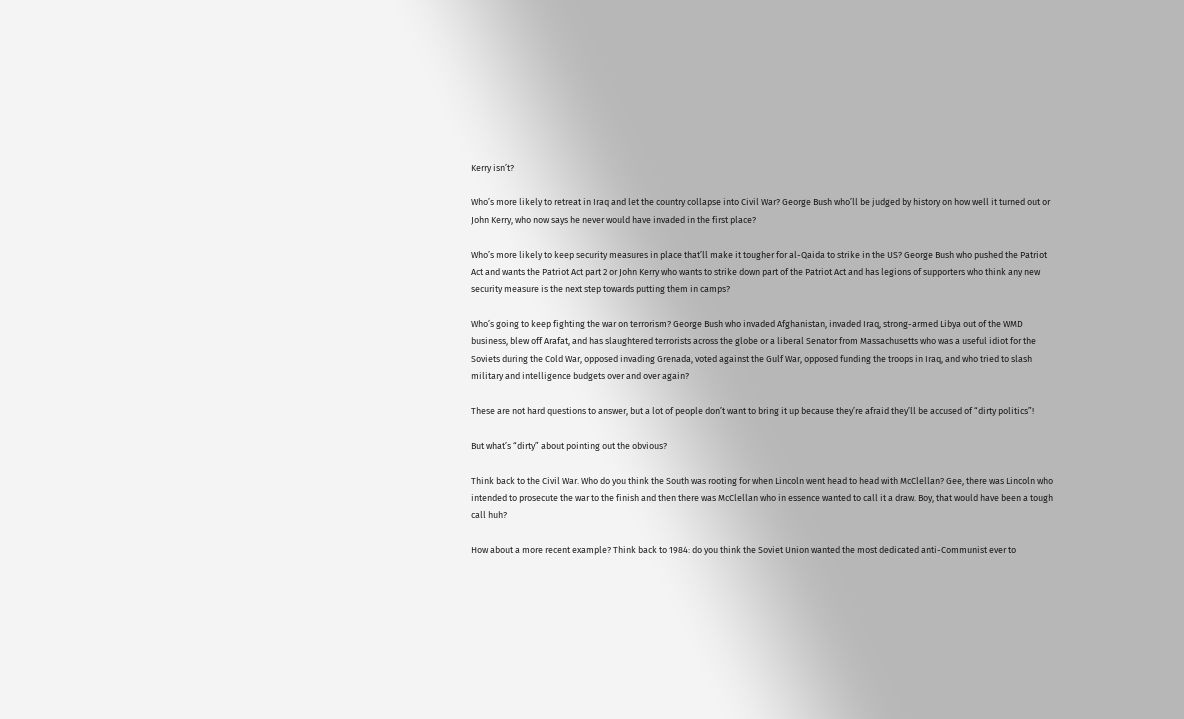Kerry isn’t?

Who’s more likely to retreat in Iraq and let the country collapse into Civil War? George Bush who’ll be judged by history on how well it turned out or John Kerry, who now says he never would have invaded in the first place?

Who’s more likely to keep security measures in place that’ll make it tougher for al-Qaida to strike in the US? George Bush who pushed the Patriot Act and wants the Patriot Act part 2 or John Kerry who wants to strike down part of the Patriot Act and has legions of supporters who think any new security measure is the next step towards putting them in camps?

Who’s going to keep fighting the war on terrorism? George Bush who invaded Afghanistan, invaded Iraq, strong-armed Libya out of the WMD business, blew off Arafat, and has slaughtered terrorists across the globe or a liberal Senator from Massachusetts who was a useful idiot for the Soviets during the Cold War, opposed invading Grenada, voted against the Gulf War, opposed funding the troops in Iraq, and who tried to slash military and intelligence budgets over and over again?

These are not hard questions to answer, but a lot of people don’t want to bring it up because they’re afraid they’ll be accused of “dirty politics”!

But what’s “dirty” about pointing out the obvious?

Think back to the Civil War. Who do you think the South was rooting for when Lincoln went head to head with McClellan? Gee, there was Lincoln who intended to prosecute the war to the finish and then there was McClellan who in essence wanted to call it a draw. Boy, that would have been a tough call huh?

How about a more recent example? Think back to 1984: do you think the Soviet Union wanted the most dedicated anti-Communist ever to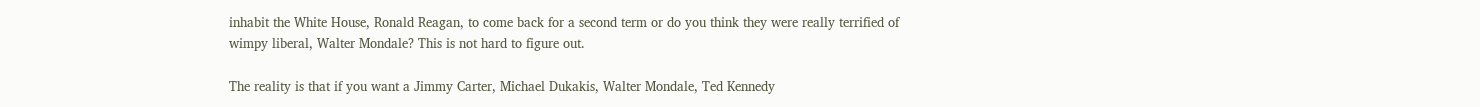inhabit the White House, Ronald Reagan, to come back for a second term or do you think they were really terrified of wimpy liberal, Walter Mondale? This is not hard to figure out.

The reality is that if you want a Jimmy Carter, Michael Dukakis, Walter Mondale, Ted Kennedy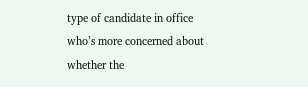type of candidate in office who’s more concerned about whether the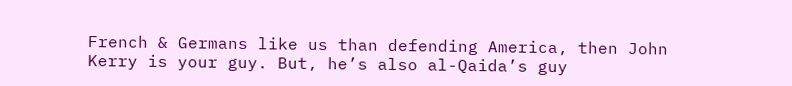French & Germans like us than defending America, then John Kerry is your guy. But, he’s also al-Qaida’s guy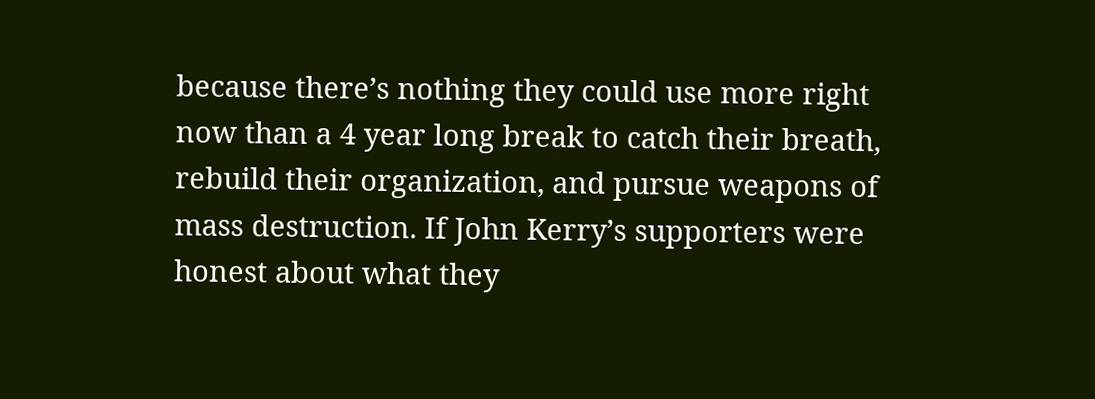because there’s nothing they could use more right now than a 4 year long break to catch their breath, rebuild their organization, and pursue weapons of mass destruction. If John Kerry’s supporters were honest about what they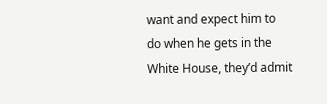want and expect him to do when he gets in the White House, they’d admit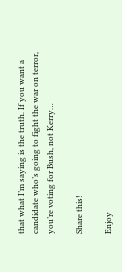that what I’m saying is the truth. If you want a candidate who’s going to fight the war on terror, you’re voting for Bush, not Kerry…

Share this!

Enjoy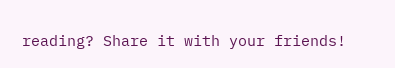reading? Share it with your friends!